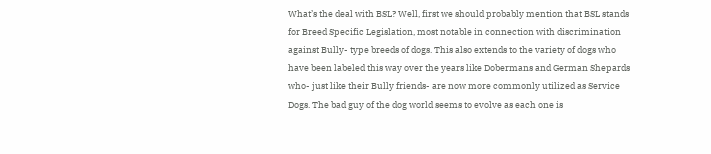What’s the deal with BSL? Well, first we should probably mention that BSL stands for Breed Specific Legislation, most notable in connection with discrimination against Bully- type breeds of dogs. This also extends to the variety of dogs who have been labeled this way over the years like Dobermans and German Shepards who- just like their Bully friends- are now more commonly utilized as Service Dogs. The bad guy of the dog world seems to evolve as each one is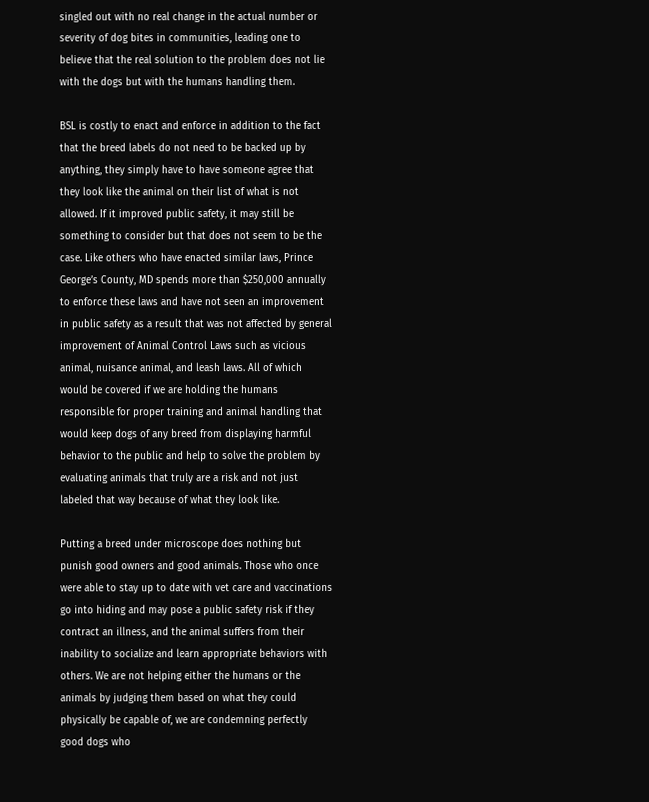singled out with no real change in the actual number or severity of dog bites in communities, leading one to believe that the real solution to the problem does not lie with the dogs but with the humans handling them.

BSL is costly to enact and enforce in addition to the fact that the breed labels do not need to be backed up by anything, they simply have to have someone agree that they look like the animal on their list of what is not allowed. If it improved public safety, it may still be something to consider but that does not seem to be the case. Like others who have enacted similar laws, Prince George’s County, MD spends more than $250,000 annually to enforce these laws and have not seen an improvement in public safety as a result that was not affected by general improvement of Animal Control Laws such as vicious animal, nuisance animal, and leash laws. All of which would be covered if we are holding the humans responsible for proper training and animal handling that would keep dogs of any breed from displaying harmful behavior to the public and help to solve the problem by evaluating animals that truly are a risk and not just labeled that way because of what they look like.

Putting a breed under microscope does nothing but punish good owners and good animals. Those who once were able to stay up to date with vet care and vaccinations go into hiding and may pose a public safety risk if they contract an illness, and the animal suffers from their inability to socialize and learn appropriate behaviors with others. We are not helping either the humans or the animals by judging them based on what they could physically be capable of, we are condemning perfectly good dogs who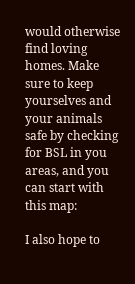would otherwise find loving homes. Make sure to keep yourselves and your animals safe by checking for BSL in you areas, and you can start with this map:

I also hope to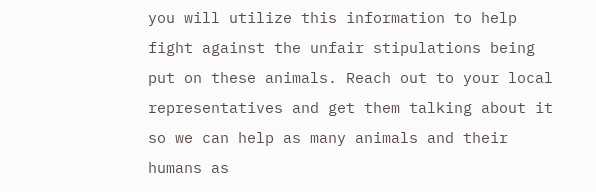you will utilize this information to help fight against the unfair stipulations being put on these animals. Reach out to your local representatives and get them talking about it so we can help as many animals and their humans as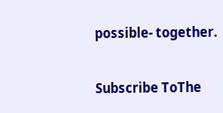possible- together.


Subscribe ToThe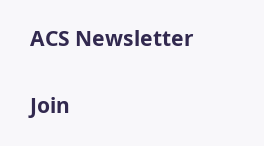ACS Newsletter

Join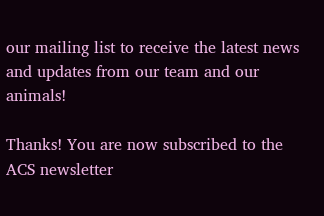our mailing list to receive the latest news and updates from our team and our animals!

Thanks! You are now subscribed to the ACS newsletter